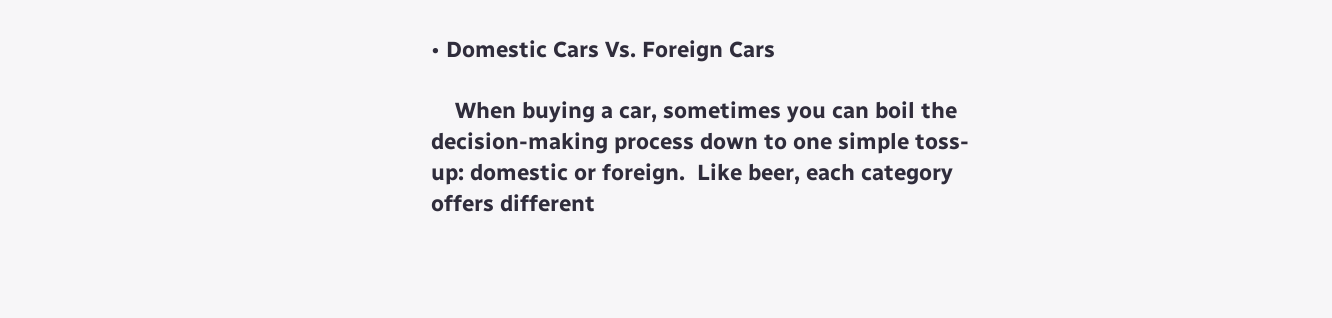• Domestic Cars Vs. Foreign Cars

    When buying a car, sometimes you can boil the decision-making process down to one simple toss-up: domestic or foreign.  Like beer, each category offers different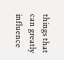things that can greatly influence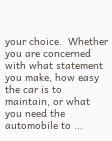your choice.  Whether you are concerned with what statement you make, how easy the car is to maintain, or what you need the automobile to ...